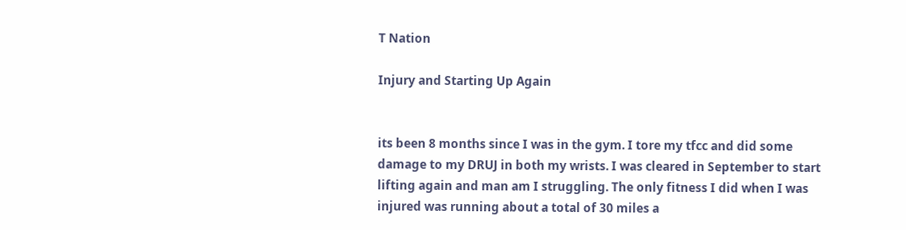T Nation

Injury and Starting Up Again


its been 8 months since I was in the gym. I tore my tfcc and did some damage to my DRUJ in both my wrists. I was cleared in September to start lifting again and man am I struggling. The only fitness I did when I was injured was running about a total of 30 miles a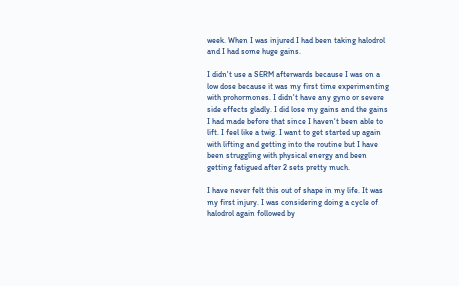week. When I was injured I had been taking halodrol and I had some huge gains.

I didn't use a SERM afterwards because I was on a low dose because it was my first time experimenting with prohormones. I didn't have any gyno or severe side effects gladly. I did lose my gains and the gains I had made before that since I haven't been able to lift. I feel like a twig. I want to get started up again with lifting and getting into the routine but I have been struggling with physical energy and been getting fatigued after 2 sets pretty much.

I have never felt this out of shape in my life. It was my first injury. I was considering doing a cycle of halodrol again followed by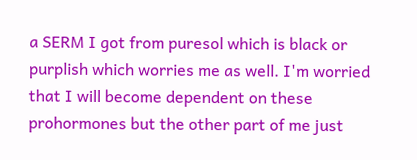a SERM I got from puresol which is black or purplish which worries me as well. I'm worried that I will become dependent on these prohormones but the other part of me just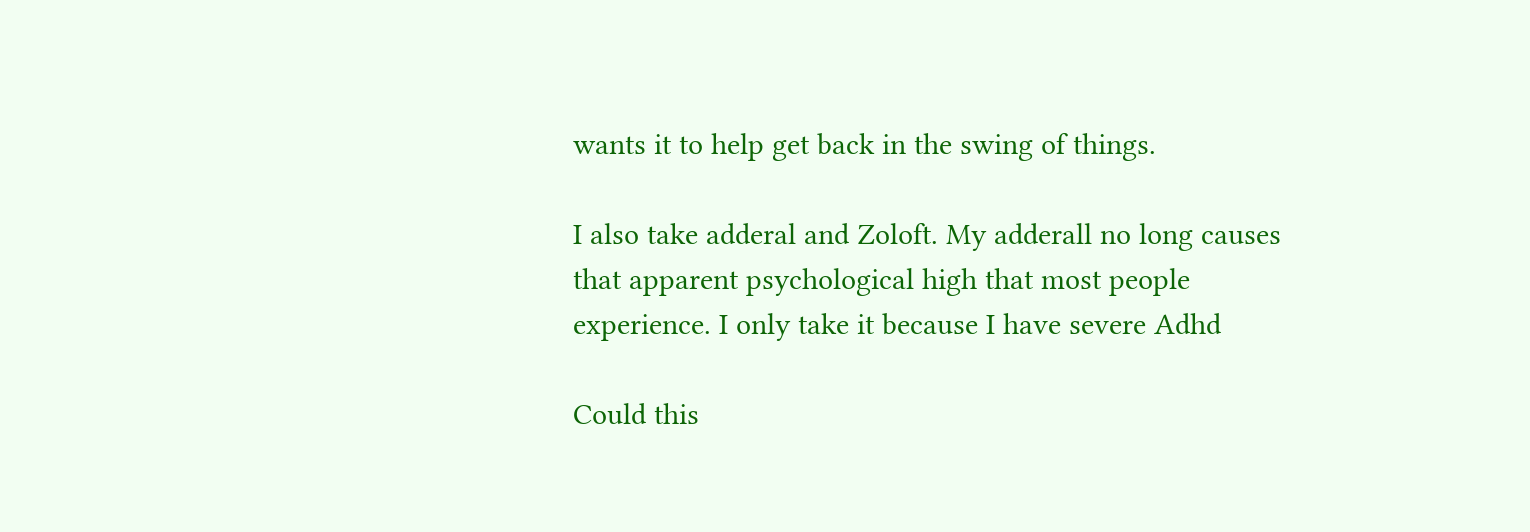wants it to help get back in the swing of things.

I also take adderal and Zoloft. My adderall no long causes that apparent psychological high that most people experience. I only take it because I have severe Adhd

Could this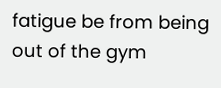fatigue be from being out of the gym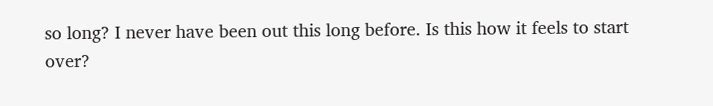so long? I never have been out this long before. Is this how it feels to start over?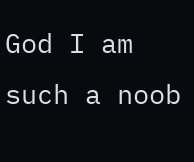God I am such a noob